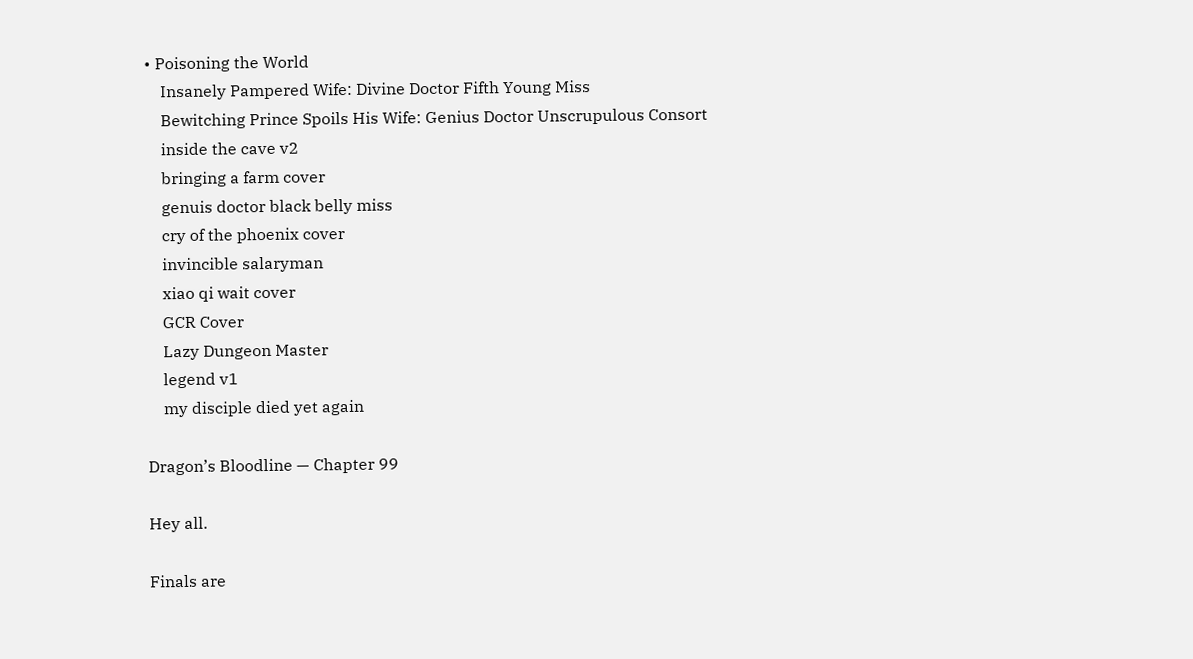• Poisoning the World
    Insanely Pampered Wife: Divine Doctor Fifth Young Miss
    Bewitching Prince Spoils His Wife: Genius Doctor Unscrupulous Consort
    inside the cave v2
    bringing a farm cover
    genuis doctor black belly miss
    cry of the phoenix cover
    invincible salaryman
    xiao qi wait cover
    GCR Cover
    Lazy Dungeon Master
    legend v1
    my disciple died yet again

Dragon’s Bloodline — Chapter 99

Hey all.

Finals are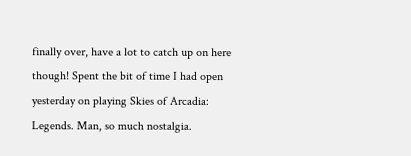finally over, have a lot to catch up on here though! Spent the bit of time I had open yesterday on playing Skies of Arcadia: Legends. Man, so much nostalgia.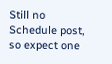Still no Schedule post, so expect one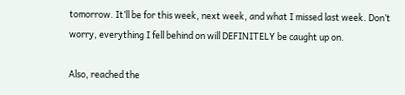tomorrow. It’ll be for this week, next week, and what I missed last week. Don’t worry, everything I fell behind on will DEFINITELY be caught up on.

Also, reached the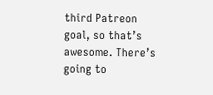third Patreon goal, so that’s awesome. There’s going to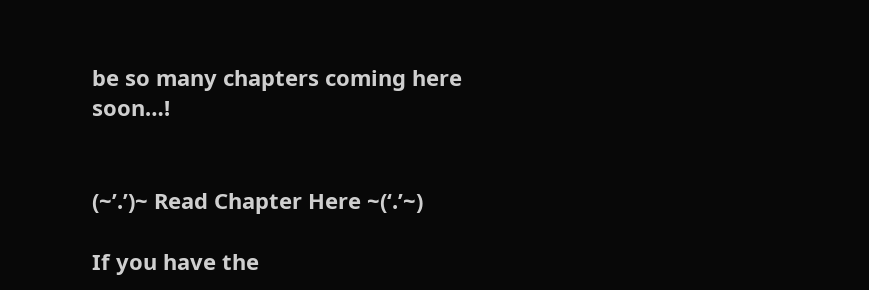be so many chapters coming here soon…!


(~’.’)~ Read Chapter Here ~(‘.’~)

If you have the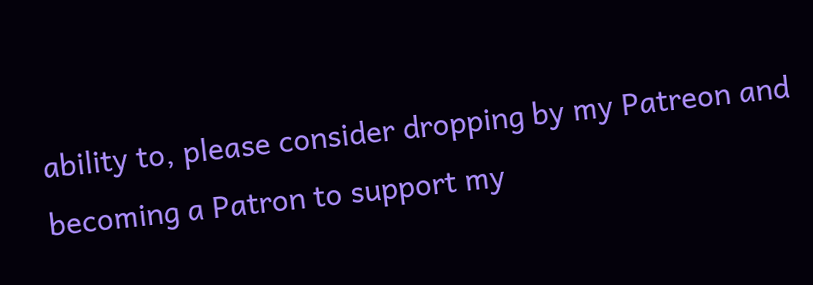ability to, please consider dropping by my Patreon and becoming a Patron to support my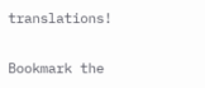translations!

Bookmark the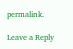permalink.

Leave a Reply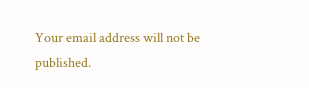Your email address will not be published.